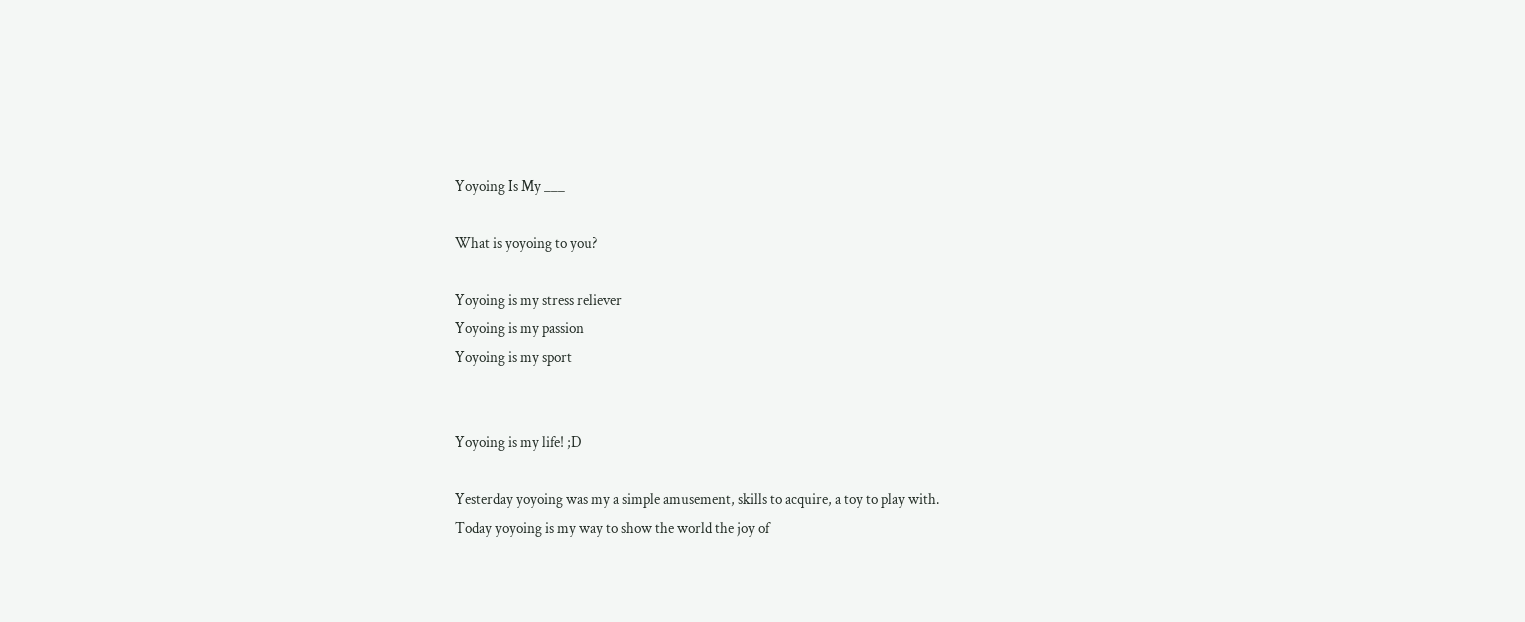Yoyoing Is My ___

What is yoyoing to you?

Yoyoing is my stress reliever
Yoyoing is my passion
Yoyoing is my sport


Yoyoing is my life! ;D

Yesterday yoyoing was my a simple amusement, skills to acquire, a toy to play with.
Today yoyoing is my way to show the world the joy of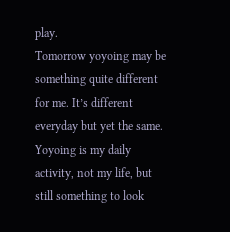play.
Tomorrow yoyoing may be something quite different for me. It’s different everyday but yet the same.
Yoyoing is my daily activity, not my life, but still something to look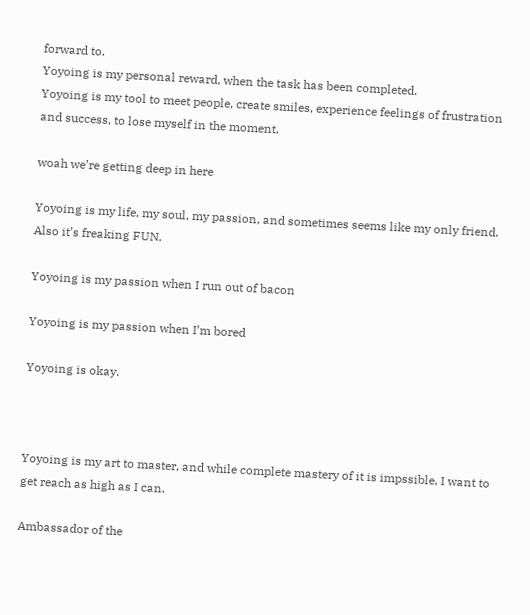forward to.
Yoyoing is my personal reward, when the task has been completed.
Yoyoing is my tool to meet people, create smiles, experience feelings of frustration and success, to lose myself in the moment.

woah we’re getting deep in here

Yoyoing is my life, my soul, my passion, and sometimes seems like my only friend.
Also it’s freaking FUN.

Yoyoing is my passion when I run out of bacon

Yoyoing is my passion when I’m bored

Yoyoing is okay.



Yoyoing is my art to master, and while complete mastery of it is impssible, I want to get reach as high as I can.

Ambassador of the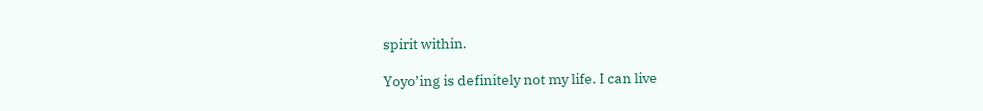spirit within.

Yoyo’ing is definitely not my life. I can live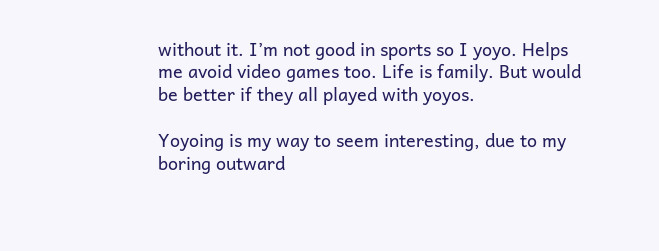without it. I’m not good in sports so I yoyo. Helps me avoid video games too. Life is family. But would be better if they all played with yoyos.

Yoyoing is my way to seem interesting, due to my boring outward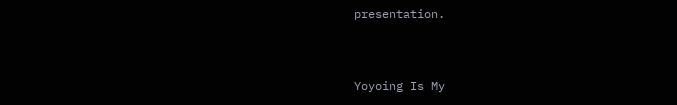presentation.


Yoyoing Is My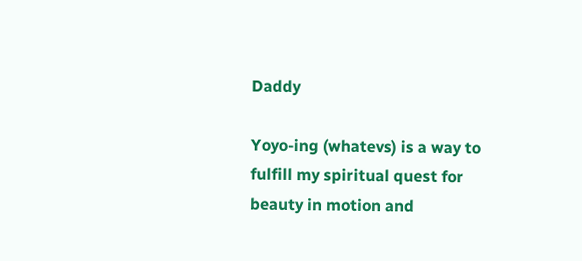Daddy

Yoyo-ing (whatevs) is a way to fulfill my spiritual quest for beauty in motion and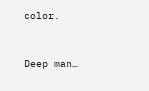color.


Deep man…